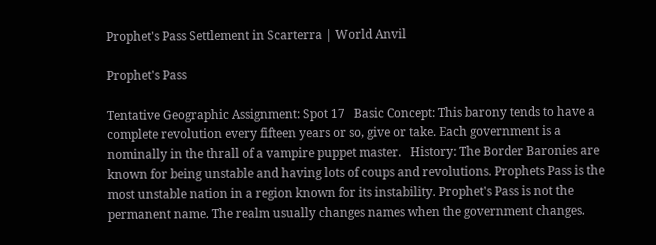Prophet's Pass Settlement in Scarterra | World Anvil

Prophet's Pass

Tentative Geographic Assignment: Spot 17   Basic Concept: This barony tends to have a complete revolution every fifteen years or so, give or take. Each government is a nominally in the thrall of a vampire puppet master.   History: The Border Baronies are known for being unstable and having lots of coups and revolutions. Prophets Pass is the most unstable nation in a region known for its instability. Prophet's Pass is not the permanent name. The realm usually changes names when the government changes.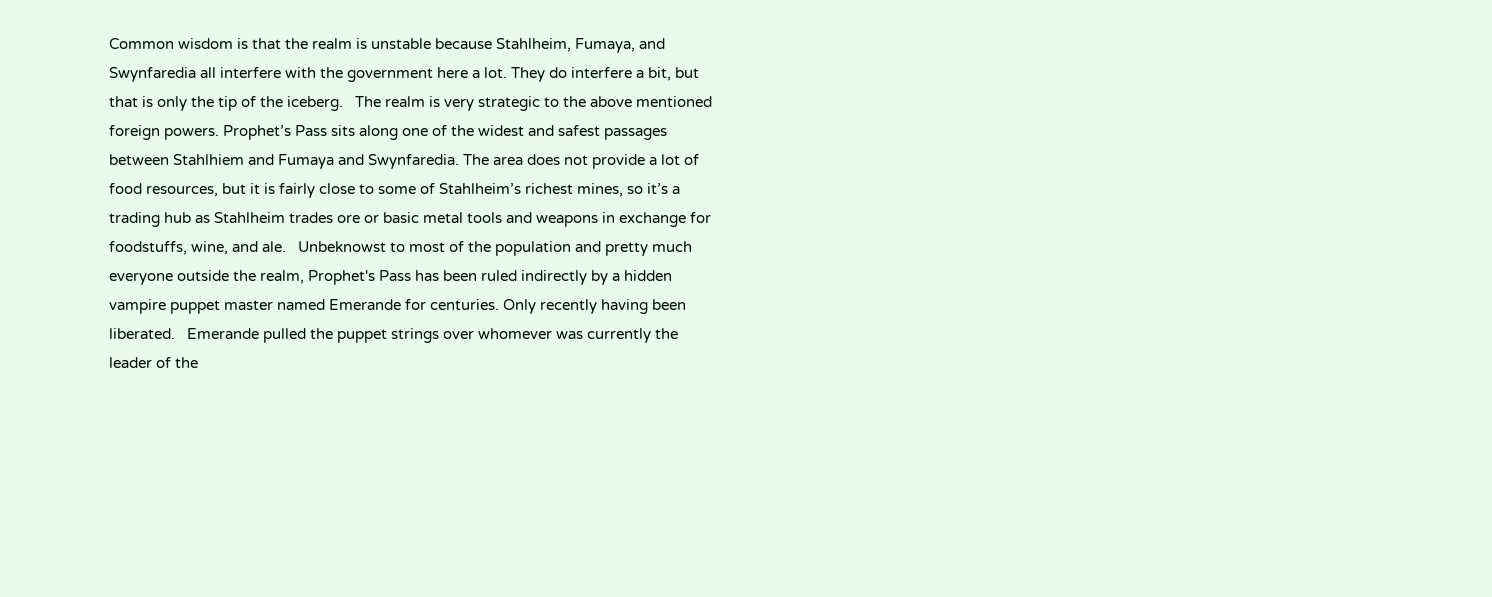Common wisdom is that the realm is unstable because Stahlheim, Fumaya, and Swynfaredia all interfere with the government here a lot. They do interfere a bit, but that is only the tip of the iceberg.   The realm is very strategic to the above mentioned foreign powers. Prophet’s Pass sits along one of the widest and safest passages between Stahlhiem and Fumaya and Swynfaredia. The area does not provide a lot of food resources, but it is fairly close to some of Stahlheim’s richest mines, so it’s a trading hub as Stahlheim trades ore or basic metal tools and weapons in exchange for foodstuffs, wine, and ale.   Unbeknowst to most of the population and pretty much everyone outside the realm, Prophet's Pass has been ruled indirectly by a hidden vampire puppet master named Emerande for centuries. Only recently having been liberated.   Emerande pulled the puppet strings over whomever was currently the leader of the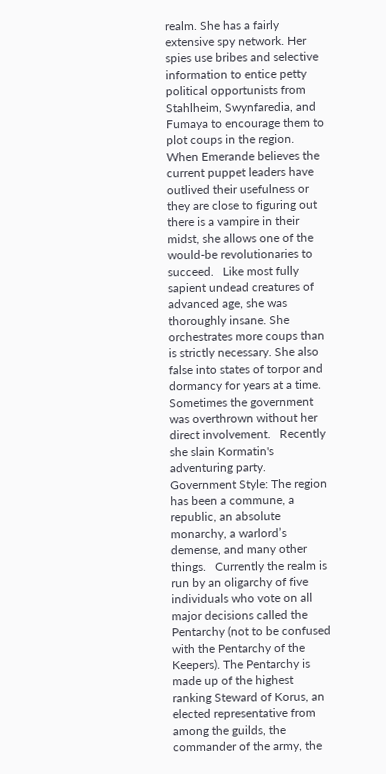realm. She has a fairly extensive spy network. Her spies use bribes and selective information to entice petty political opportunists from Stahlheim, Swynfaredia, and Fumaya to encourage them to plot coups in the region. When Emerande believes the current puppet leaders have outlived their usefulness or they are close to figuring out there is a vampire in their midst, she allows one of the would-be revolutionaries to succeed.   Like most fully sapient undead creatures of advanced age, she was thoroughly insane. She orchestrates more coups than is strictly necessary. She also false into states of torpor and dormancy for years at a time. Sometimes the government was overthrown without her direct involvement.   Recently she slain Kormatin's adventuring party.     Government Style: The region has been a commune, a republic, an absolute monarchy, a warlord’s demense, and many other things.   Currently the realm is run by an oligarchy of five individuals who vote on all major decisions called the Pentarchy (not to be confused with the Pentarchy of the Keepers). The Pentarchy is made up of the highest ranking Steward of Korus, an elected representative from among the guilds, the commander of the army, the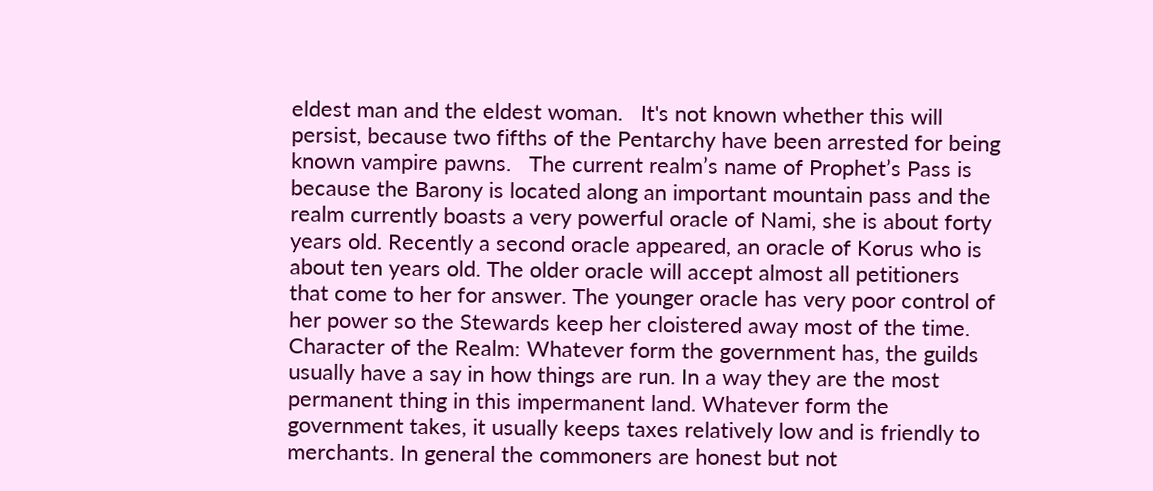eldest man and the eldest woman.   It's not known whether this will persist, because two fifths of the Pentarchy have been arrested for being known vampire pawns.   The current realm’s name of Prophet’s Pass is because the Barony is located along an important mountain pass and the realm currently boasts a very powerful oracle of Nami, she is about forty years old. Recently a second oracle appeared, an oracle of Korus who is about ten years old. The older oracle will accept almost all petitioners that come to her for answer. The younger oracle has very poor control of her power so the Stewards keep her cloistered away most of the time.     Character of the Realm: Whatever form the government has, the guilds usually have a say in how things are run. In a way they are the most permanent thing in this impermanent land. Whatever form the government takes, it usually keeps taxes relatively low and is friendly to merchants. In general the commoners are honest but not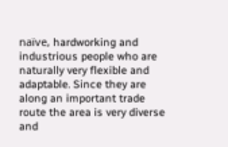naïve, hardworking and industrious people who are naturally very flexible and adaptable. Since they are along an important trade route the area is very diverse and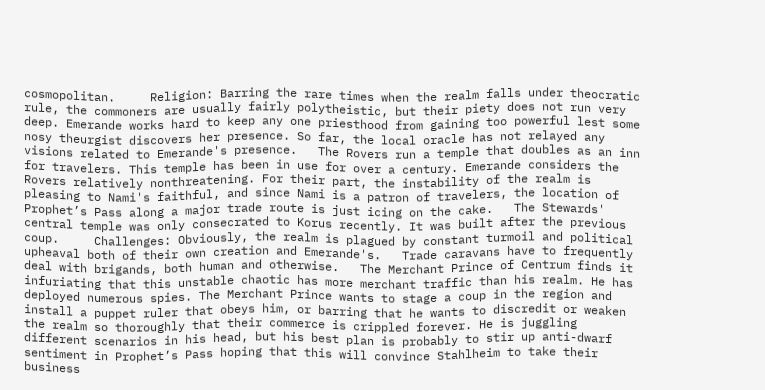cosmopolitan.     Religion: Barring the rare times when the realm falls under theocratic rule, the commoners are usually fairly polytheistic, but their piety does not run very deep. Emerande works hard to keep any one priesthood from gaining too powerful lest some nosy theurgist discovers her presence. So far, the local oracle has not relayed any visions related to Emerande's presence.   The Rovers run a temple that doubles as an inn for travelers. This temple has been in use for over a century. Emerande considers the Rovers relatively nonthreatening. For their part, the instability of the realm is pleasing to Nami's faithful, and since Nami is a patron of travelers, the location of Prophet’s Pass along a major trade route is just icing on the cake.   The Stewards' central temple was only consecrated to Korus recently. It was built after the previous coup.     Challenges: Obviously, the realm is plagued by constant turmoil and political upheaval both of their own creation and Emerande's.   Trade caravans have to frequently deal with brigands, both human and otherwise.   The Merchant Prince of Centrum finds it infuriating that this unstable chaotic has more merchant traffic than his realm. He has deployed numerous spies. The Merchant Prince wants to stage a coup in the region and install a puppet ruler that obeys him, or barring that he wants to discredit or weaken the realm so thoroughly that their commerce is crippled forever. He is juggling different scenarios in his head, but his best plan is probably to stir up anti-dwarf sentiment in Prophet’s Pass hoping that this will convince Stahlheim to take their business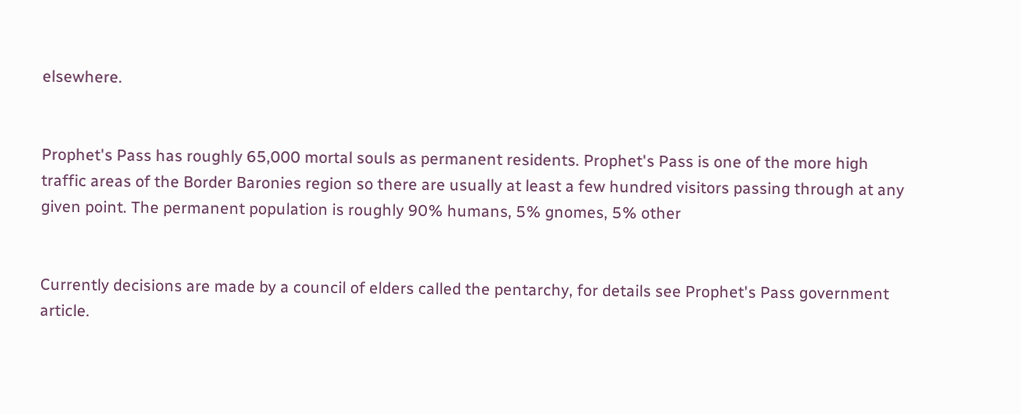elsewhere.


Prophet's Pass has roughly 65,000 mortal souls as permanent residents. Prophet's Pass is one of the more high traffic areas of the Border Baronies region so there are usually at least a few hundred visitors passing through at any given point. The permanent population is roughly 90% humans, 5% gnomes, 5% other


Currently decisions are made by a council of elders called the pentarchy, for details see Prophet's Pass government article.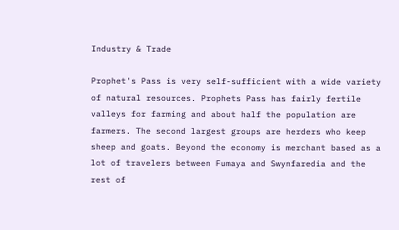Industry & Trade

Prophet's Pass is very self-sufficient with a wide variety of natural resources. Prophets Pass has fairly fertile valleys for farming and about half the population are farmers. The second largest groups are herders who keep sheep and goats. Beyond the economy is merchant based as a lot of travelers between Fumaya and Swynfaredia and the rest of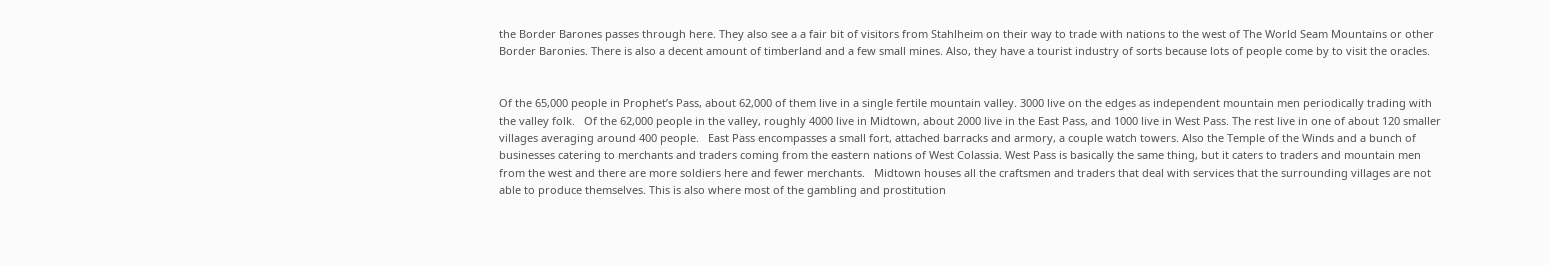the Border Barones passes through here. They also see a a fair bit of visitors from Stahlheim on their way to trade with nations to the west of The World Seam Mountains or other Border Baronies. There is also a decent amount of timberland and a few small mines. Also, they have a tourist industry of sorts because lots of people come by to visit the oracles.


Of the 65,000 people in Prophet’s Pass, about 62,000 of them live in a single fertile mountain valley. 3000 live on the edges as independent mountain men periodically trading with the valley folk.   Of the 62,000 people in the valley, roughly 4000 live in Midtown, about 2000 live in the East Pass, and 1000 live in West Pass. The rest live in one of about 120 smaller villages averaging around 400 people.   East Pass encompasses a small fort, attached barracks and armory, a couple watch towers. Also the Temple of the Winds and a bunch of businesses catering to merchants and traders coming from the eastern nations of West Colassia. West Pass is basically the same thing, but it caters to traders and mountain men from the west and there are more soldiers here and fewer merchants.   Midtown houses all the craftsmen and traders that deal with services that the surrounding villages are not able to produce themselves. This is also where most of the gambling and prostitution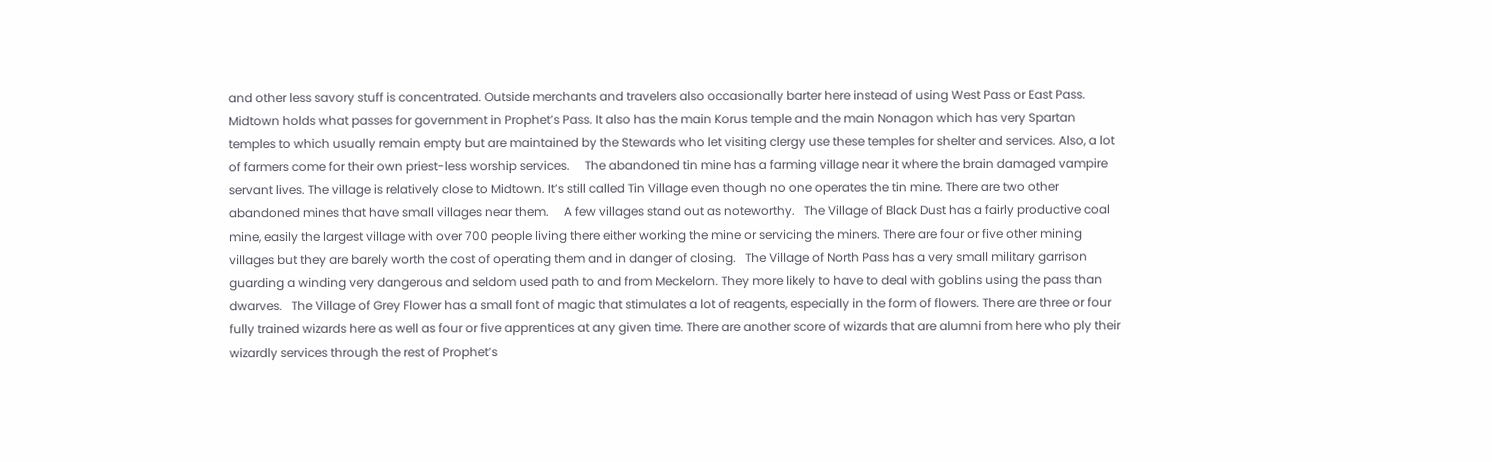and other less savory stuff is concentrated. Outside merchants and travelers also occasionally barter here instead of using West Pass or East Pass.   Midtown holds what passes for government in Prophet’s Pass. It also has the main Korus temple and the main Nonagon which has very Spartan temples to which usually remain empty but are maintained by the Stewards who let visiting clergy use these temples for shelter and services. Also, a lot of farmers come for their own priest-less worship services.     The abandoned tin mine has a farming village near it where the brain damaged vampire servant lives. The village is relatively close to Midtown. It’s still called Tin Village even though no one operates the tin mine. There are two other abandoned mines that have small villages near them.     A few villages stand out as noteworthy.   The Village of Black Dust has a fairly productive coal mine, easily the largest village with over 700 people living there either working the mine or servicing the miners. There are four or five other mining villages but they are barely worth the cost of operating them and in danger of closing.   The Village of North Pass has a very small military garrison guarding a winding very dangerous and seldom used path to and from Meckelorn. They more likely to have to deal with goblins using the pass than dwarves.   The Village of Grey Flower has a small font of magic that stimulates a lot of reagents, especially in the form of flowers. There are three or four fully trained wizards here as well as four or five apprentices at any given time. There are another score of wizards that are alumni from here who ply their wizardly services through the rest of Prophet’s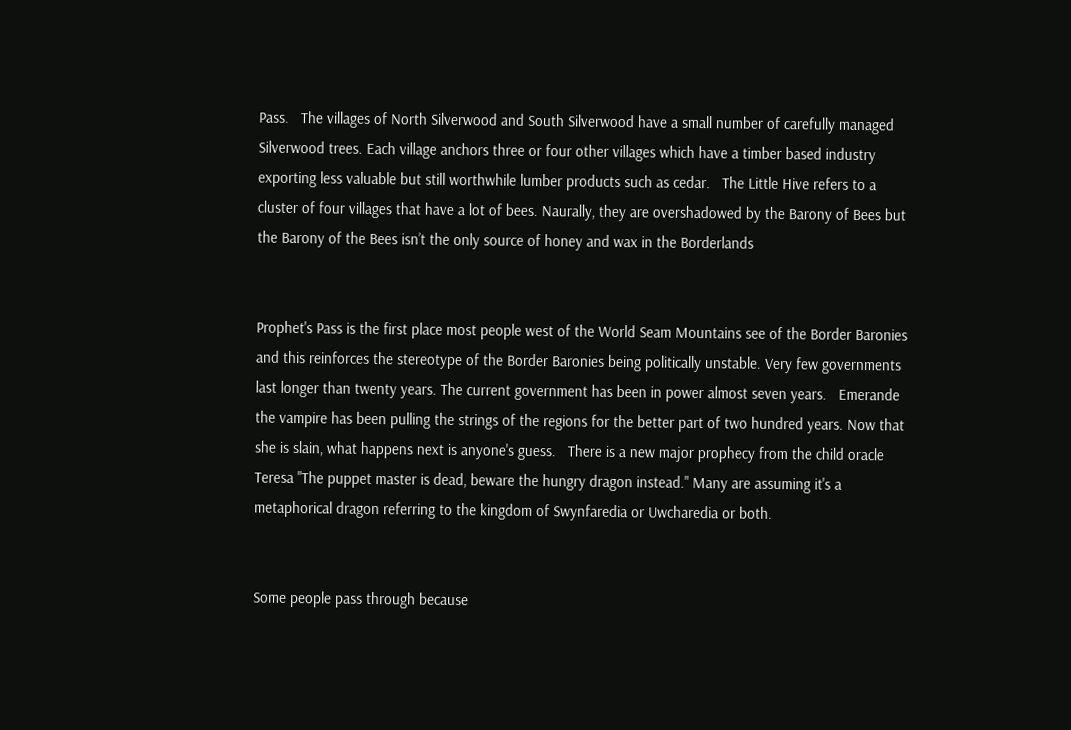Pass.   The villages of North Silverwood and South Silverwood have a small number of carefully managed Silverwood trees. Each village anchors three or four other villages which have a timber based industry exporting less valuable but still worthwhile lumber products such as cedar.   The Little Hive refers to a cluster of four villages that have a lot of bees. Naurally, they are overshadowed by the Barony of Bees but the Barony of the Bees isn’t the only source of honey and wax in the Borderlands


Prophet's Pass is the first place most people west of the World Seam Mountains see of the Border Baronies and this reinforces the stereotype of the Border Baronies being politically unstable. Very few governments last longer than twenty years. The current government has been in power almost seven years.   Emerande the vampire has been pulling the strings of the regions for the better part of two hundred years. Now that she is slain, what happens next is anyone's guess.   There is a new major prophecy from the child oracle Teresa "The puppet master is dead, beware the hungry dragon instead." Many are assuming it's a metaphorical dragon referring to the kingdom of Swynfaredia or Uwcharedia or both.


Some people pass through because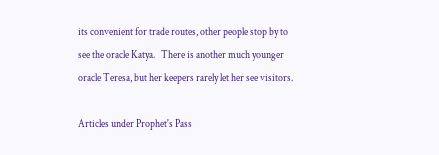its convenient for trade routes, other people stop by to see the oracle Katya.   There is another much younger oracle Teresa, but her keepers rarely let her see visitors.

Articles under Prophet's Pass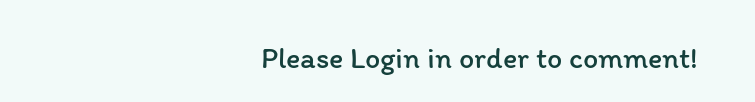Please Login in order to comment!